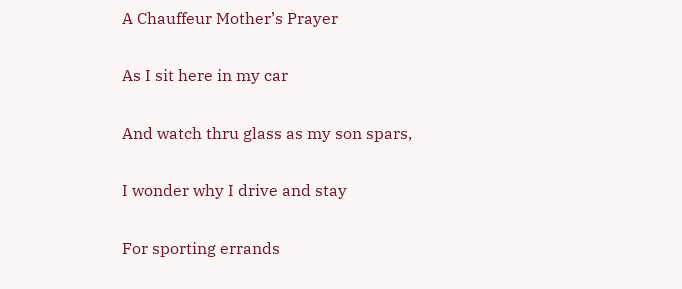A Chauffeur Mother’s Prayer

As I sit here in my car

And watch thru glass as my son spars,

I wonder why I drive and stay

For sporting errands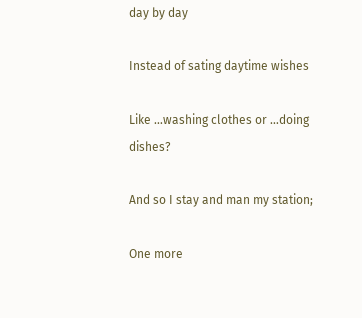day by day

Instead of sating daytime wishes

Like …washing clothes or …doing dishes?

And so I stay and man my station;

One more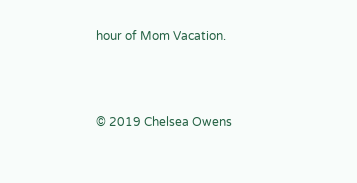hour of Mom Vacation.



© 2019 Chelsea Owens